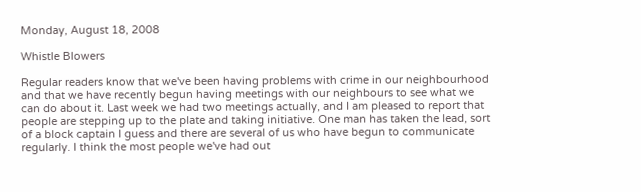Monday, August 18, 2008

Whistle Blowers

Regular readers know that we've been having problems with crime in our neighbourhood and that we have recently begun having meetings with our neighbours to see what we can do about it. Last week we had two meetings actually, and I am pleased to report that people are stepping up to the plate and taking initiative. One man has taken the lead, sort of a block captain I guess and there are several of us who have begun to communicate regularly. I think the most people we've had out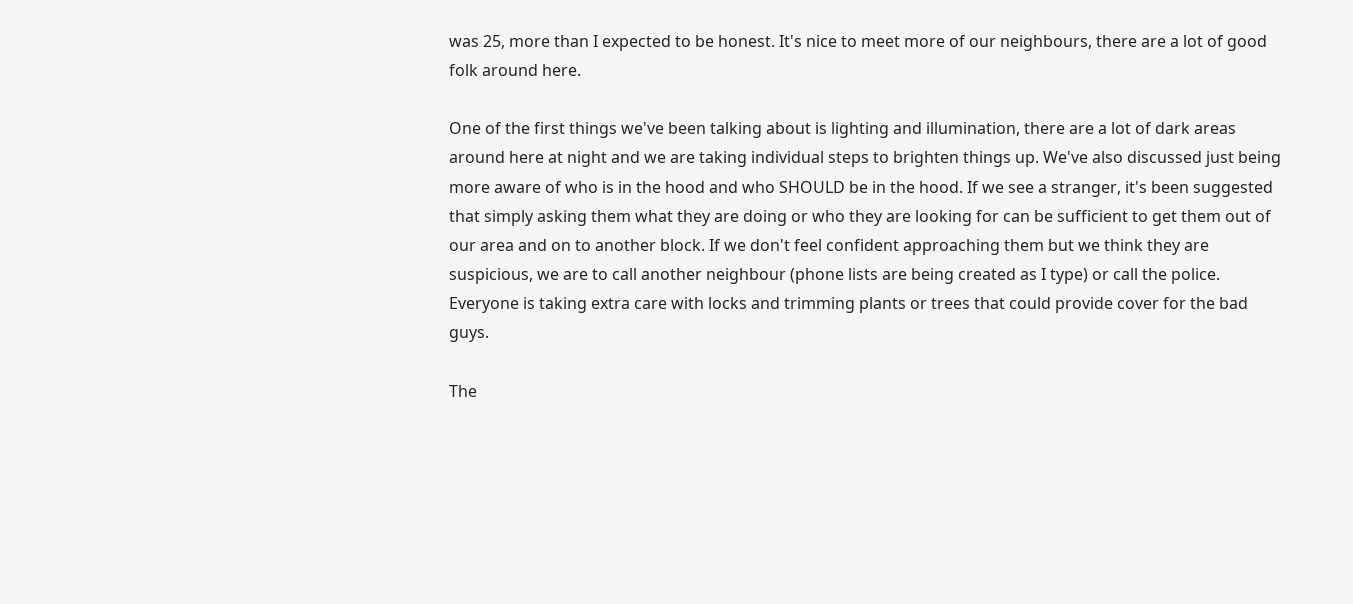was 25, more than I expected to be honest. It's nice to meet more of our neighbours, there are a lot of good folk around here.

One of the first things we've been talking about is lighting and illumination, there are a lot of dark areas around here at night and we are taking individual steps to brighten things up. We've also discussed just being more aware of who is in the hood and who SHOULD be in the hood. If we see a stranger, it's been suggested that simply asking them what they are doing or who they are looking for can be sufficient to get them out of our area and on to another block. If we don't feel confident approaching them but we think they are suspicious, we are to call another neighbour (phone lists are being created as I type) or call the police. Everyone is taking extra care with locks and trimming plants or trees that could provide cover for the bad guys.

The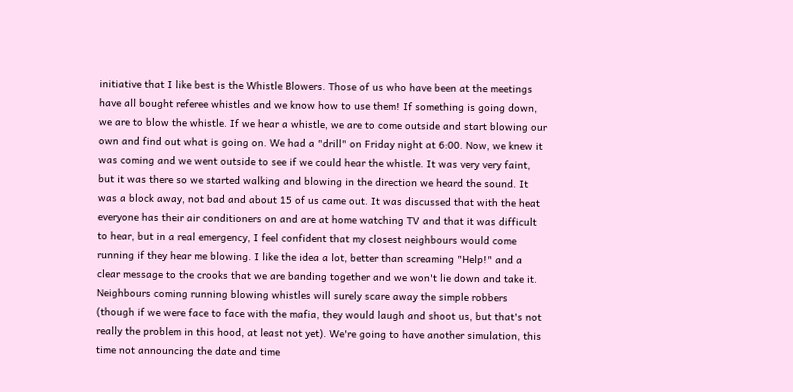initiative that I like best is the Whistle Blowers. Those of us who have been at the meetings have all bought referee whistles and we know how to use them! If something is going down, we are to blow the whistle. If we hear a whistle, we are to come outside and start blowing our own and find out what is going on. We had a "drill" on Friday night at 6:00. Now, we knew it was coming and we went outside to see if we could hear the whistle. It was very very faint, but it was there so we started walking and blowing in the direction we heard the sound. It was a block away, not bad and about 15 of us came out. It was discussed that with the heat everyone has their air conditioners on and are at home watching TV and that it was difficult to hear, but in a real emergency, I feel confident that my closest neighbours would come running if they hear me blowing. I like the idea a lot, better than screaming "Help!" and a clear message to the crooks that we are banding together and we won't lie down and take it. Neighbours coming running blowing whistles will surely scare away the simple robbers (though if we were face to face with the mafia, they would laugh and shoot us, but that's not really the problem in this hood, at least not yet). We're going to have another simulation, this time not announcing the date and time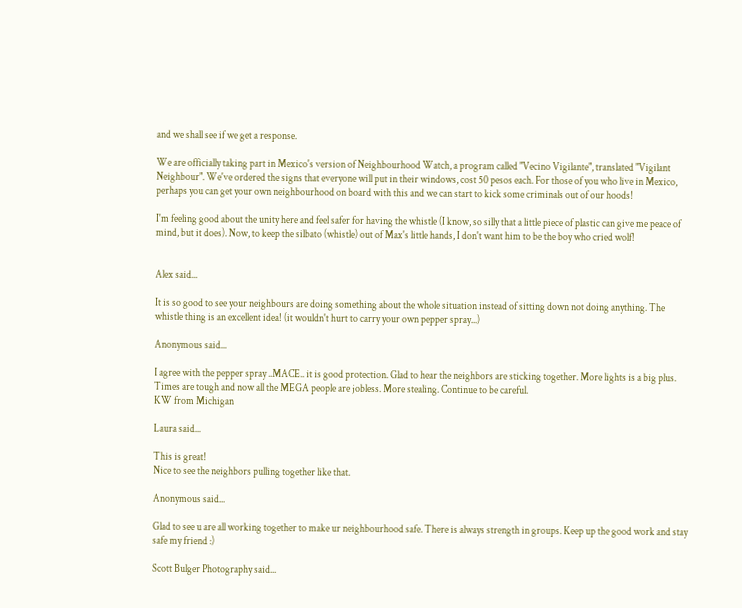and we shall see if we get a response.

We are officially taking part in Mexico's version of Neighbourhood Watch, a program called "Vecino Vigilante", translated "Vigilant Neighbour". We've ordered the signs that everyone will put in their windows, cost 50 pesos each. For those of you who live in Mexico, perhaps you can get your own neighbourhood on board with this and we can start to kick some criminals out of our hoods!

I'm feeling good about the unity here and feel safer for having the whistle (I know, so silly that a little piece of plastic can give me peace of mind, but it does). Now, to keep the silbato (whistle) out of Max's little hands, I don't want him to be the boy who cried wolf!


Alex said...

It is so good to see your neighbours are doing something about the whole situation instead of sitting down not doing anything. The whistle thing is an excellent idea! (it wouldn't hurt to carry your own pepper spray...)

Anonymous said...

I agree with the pepper spray ..MACE.. it is good protection. Glad to hear the neighbors are sticking together. More lights is a big plus. Times are tough and now all the MEGA people are jobless. More stealing. Continue to be careful.
KW from Michigan

Laura said...

This is great!
Nice to see the neighbors pulling together like that.

Anonymous said...

Glad to see u are all working together to make ur neighbourhood safe. There is always strength in groups. Keep up the good work and stay safe my friend :)

Scott Bulger Photography said...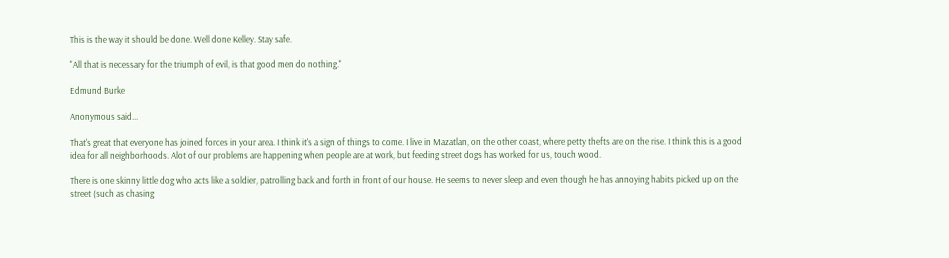This is the way it should be done. Well done Kelley. Stay safe.

"All that is necessary for the triumph of evil, is that good men do nothing."

Edmund Burke

Anonymous said...

That's great that everyone has joined forces in your area. I think it's a sign of things to come. I live in Mazatlan, on the other coast, where petty thefts are on the rise. I think this is a good idea for all neighborhoods. Alot of our problems are happening when people are at work, but feeding street dogs has worked for us, touch wood.

There is one skinny little dog who acts like a soldier, patrolling back and forth in front of our house. He seems to never sleep and even though he has annoying habits picked up on the street (such as chasing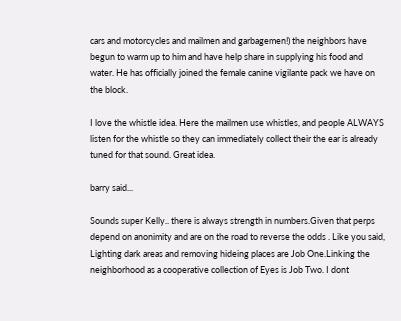cars and motorcycles and mailmen and garbagemen!) the neighbors have begun to warm up to him and have help share in supplying his food and water. He has officially joined the female canine vigilante pack we have on the block.

I love the whistle idea. Here the mailmen use whistles, and people ALWAYS listen for the whistle so they can immediately collect their the ear is already tuned for that sound. Great idea.

barry said...

Sounds super Kelly.. there is always strength in numbers.Given that perps depend on anonimity and are on the road to reverse the odds . Like you said, Lighting dark areas and removing hideing places are Job One.Linking the neighborhood as a cooperative collection of Eyes is Job Two. I dont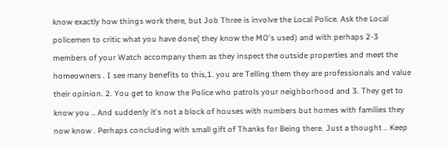know exactly how things work there, but Job Three is involve the Local Police. Ask the Local policemen to critic what you have done( they know the MO's used) and with perhaps 2-3 members of your Watch accompany them as they inspect the outside properties and meet the homeowners . I see many benefits to this,1. you are Telling them they are professionals and value their opinion. 2. You get to know the Police who patrols your neighborhood and 3. They get to know you .. And suddenly it's not a block of houses with numbers but homes with families they now know . Perhaps concluding with small gift of Thanks for Being there. Just a thought .. Keep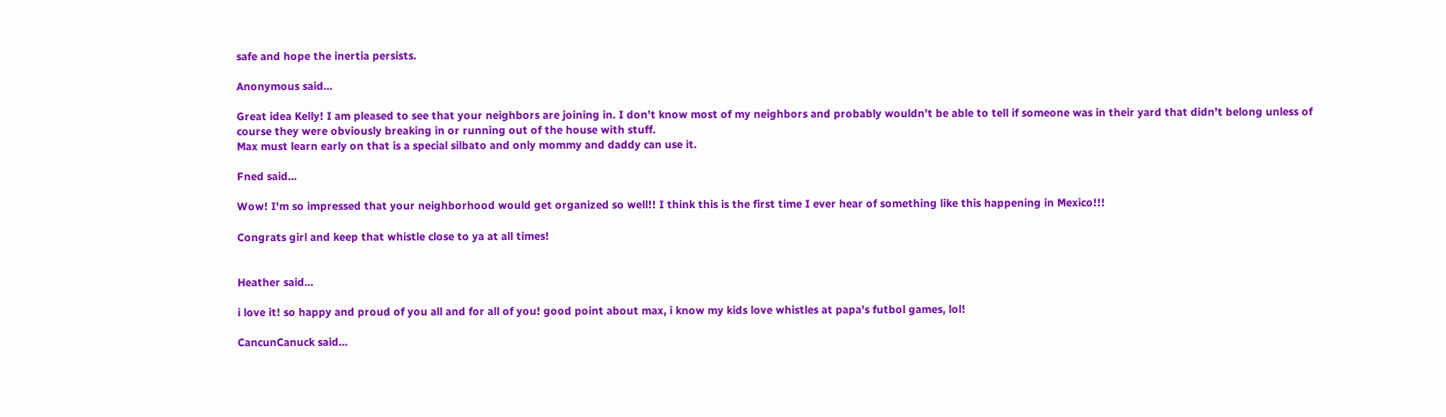safe and hope the inertia persists.

Anonymous said...

Great idea Kelly! I am pleased to see that your neighbors are joining in. I don’t know most of my neighbors and probably wouldn’t be able to tell if someone was in their yard that didn’t belong unless of course they were obviously breaking in or running out of the house with stuff.
Max must learn early on that is a special silbato and only mommy and daddy can use it.

Fned said...

Wow! I'm so impressed that your neighborhood would get organized so well!! I think this is the first time I ever hear of something like this happening in Mexico!!!

Congrats girl and keep that whistle close to ya at all times!


Heather said...

i love it! so happy and proud of you all and for all of you! good point about max, i know my kids love whistles at papa's futbol games, lol!

CancunCanuck said...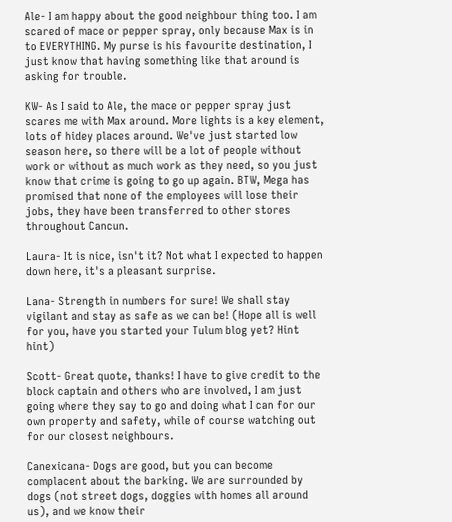Ale- I am happy about the good neighbour thing too. I am scared of mace or pepper spray, only because Max is in to EVERYTHING. My purse is his favourite destination, I just know that having something like that around is asking for trouble.

KW- As I said to Ale, the mace or pepper spray just scares me with Max around. More lights is a key element, lots of hidey places around. We've just started low season here, so there will be a lot of people without work or without as much work as they need, so you just know that crime is going to go up again. BTW, Mega has promised that none of the employees will lose their jobs, they have been transferred to other stores throughout Cancun.

Laura- It is nice, isn't it? Not what I expected to happen down here, it's a pleasant surprise.

Lana- Strength in numbers for sure! We shall stay vigilant and stay as safe as we can be! (Hope all is well for you, have you started your Tulum blog yet? Hint hint)

Scott- Great quote, thanks! I have to give credit to the block captain and others who are involved, I am just going where they say to go and doing what I can for our own property and safety, while of course watching out for our closest neighbours.

Canexicana- Dogs are good, but you can become complacent about the barking. We are surrounded by dogs (not street dogs, doggies with homes all around us), and we know their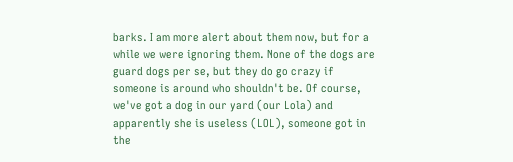barks. I am more alert about them now, but for a while we were ignoring them. None of the dogs are guard dogs per se, but they do go crazy if someone is around who shouldn't be. Of course, we've got a dog in our yard (our Lola) and apparently she is useless (LOL), someone got in the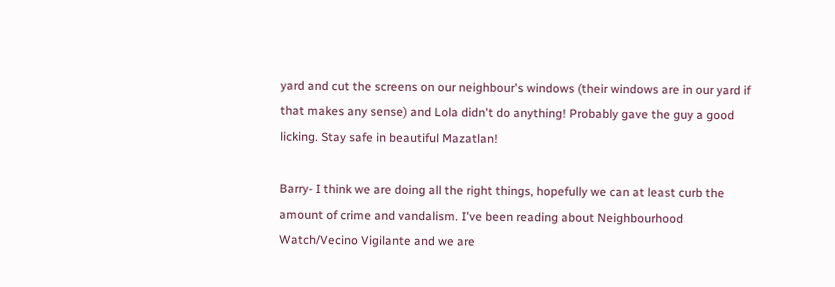yard and cut the screens on our neighbour's windows (their windows are in our yard if that makes any sense) and Lola didn't do anything! Probably gave the guy a good licking. Stay safe in beautiful Mazatlan!

Barry- I think we are doing all the right things, hopefully we can at least curb the amount of crime and vandalism. I've been reading about Neighbourhood Watch/Vecino Vigilante and we are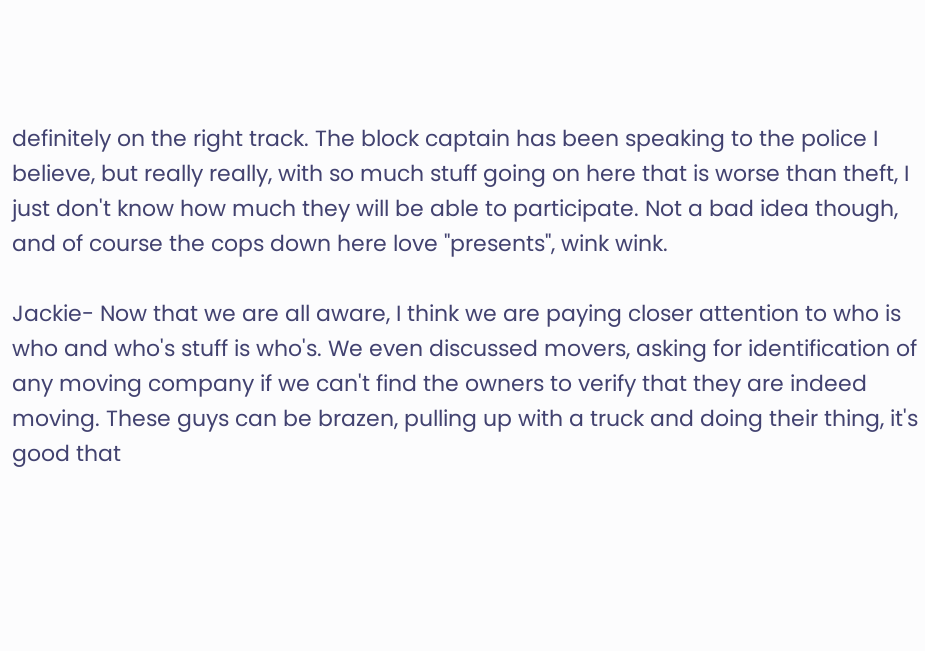definitely on the right track. The block captain has been speaking to the police I believe, but really really, with so much stuff going on here that is worse than theft, I just don't know how much they will be able to participate. Not a bad idea though, and of course the cops down here love "presents", wink wink.

Jackie- Now that we are all aware, I think we are paying closer attention to who is who and who's stuff is who's. We even discussed movers, asking for identification of any moving company if we can't find the owners to verify that they are indeed moving. These guys can be brazen, pulling up with a truck and doing their thing, it's good that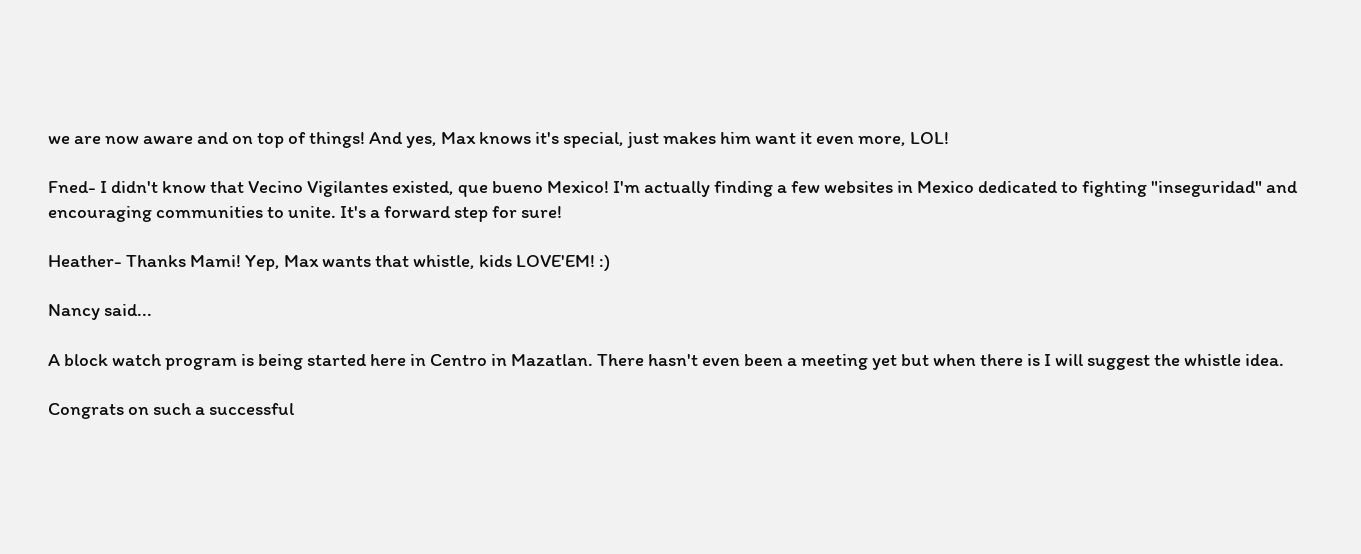we are now aware and on top of things! And yes, Max knows it's special, just makes him want it even more, LOL!

Fned- I didn't know that Vecino Vigilantes existed, que bueno Mexico! I'm actually finding a few websites in Mexico dedicated to fighting "inseguridad" and encouraging communities to unite. It's a forward step for sure!

Heather- Thanks Mami! Yep, Max wants that whistle, kids LOVE'EM! :)

Nancy said...

A block watch program is being started here in Centro in Mazatlan. There hasn't even been a meeting yet but when there is I will suggest the whistle idea.

Congrats on such a successful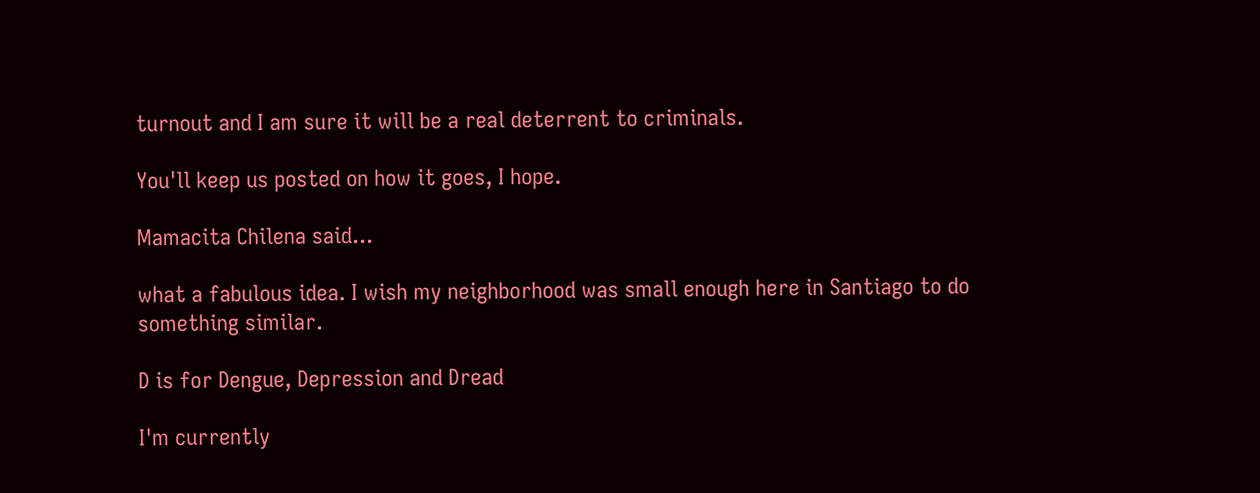turnout and I am sure it will be a real deterrent to criminals.

You'll keep us posted on how it goes, I hope.

Mamacita Chilena said...

what a fabulous idea. I wish my neighborhood was small enough here in Santiago to do something similar.

D is for Dengue, Depression and Dread

I'm currently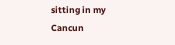sitting in my Cancun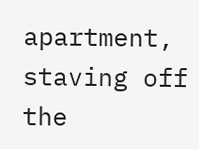apartment, staving off the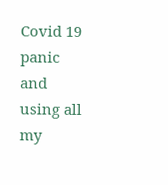Covid 19 panic and using all my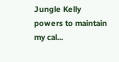Jungle Kelly powers to maintain my cal...